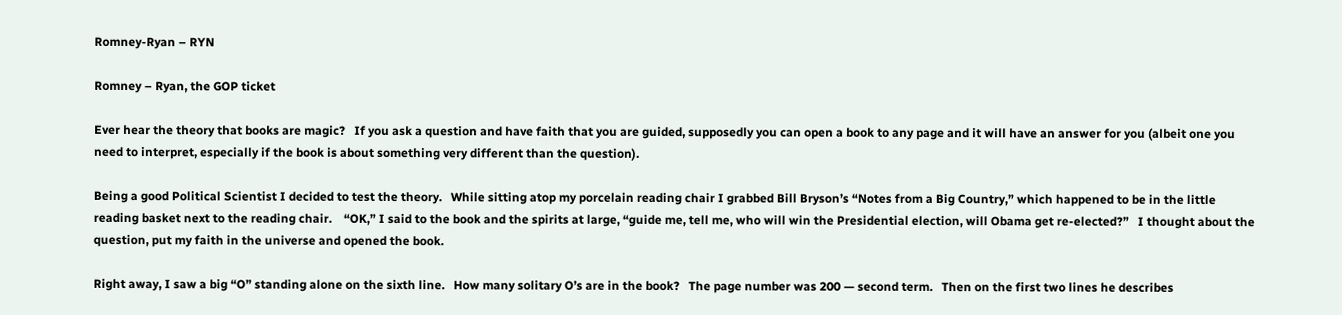Romney-Ryan – RYN

Romney – Ryan, the GOP ticket

Ever hear the theory that books are magic?   If you ask a question and have faith that you are guided, supposedly you can open a book to any page and it will have an answer for you (albeit one you need to interpret, especially if the book is about something very different than the question).

Being a good Political Scientist I decided to test the theory.   While sitting atop my porcelain reading chair I grabbed Bill Bryson’s “Notes from a Big Country,” which happened to be in the little reading basket next to the reading chair.    “OK,” I said to the book and the spirits at large, “guide me, tell me, who will win the Presidential election, will Obama get re-elected?”   I thought about the question, put my faith in the universe and opened the book.

Right away, I saw a big “O” standing alone on the sixth line.   How many solitary O’s are in the book?   The page number was 200 — second term.   Then on the first two lines he describes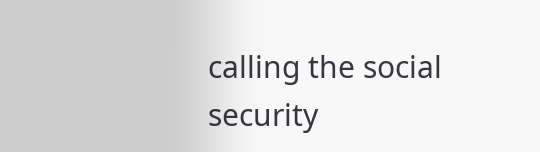calling the social security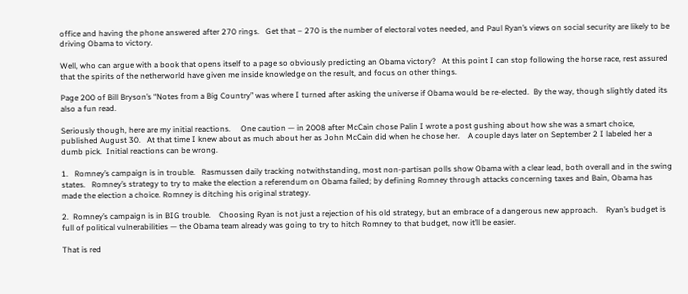office and having the phone answered after 270 rings.   Get that – 270 is the number of electoral votes needed, and Paul Ryan’s views on social security are likely to be driving Obama to victory.

Well, who can argue with a book that opens itself to a page so obviously predicting an Obama victory?   At this point I can stop following the horse race, rest assured that the spirits of the netherworld have given me inside knowledge on the result, and focus on other things.

Page 200 of Bill Bryson’s “Notes from a Big Country” was where I turned after asking the universe if Obama would be re-elected.  By the way, though slightly dated its also a fun read.

Seriously though, here are my initial reactions.     One caution — in 2008 after McCain chose Palin I wrote a post gushing about how she was a smart choice, published August 30.   At that time I knew about as much about her as John McCain did when he chose her.    A couple days later on September 2 I labeled her a dumb pick.  Initial reactions can be wrong.

1.   Romney’s campaign is in trouble.   Rasmussen daily tracking notwithstanding, most non-partisan polls show Obama with a clear lead, both overall and in the swing states.   Romney’s strategy to try to make the election a referendum on Obama failed; by defining Romney through attacks concerning taxes and Bain, Obama has made the election a choice. Romney is ditching his original strategy.

2.  Romney’s campaign is in BIG trouble.    Choosing Ryan is not just a rejection of his old strategy, but an embrace of a dangerous new approach.    Ryan’s budget is full of political vulnerabilities — the Obama team already was going to try to hitch Romney to that budget, now it’ll be easier.

That is red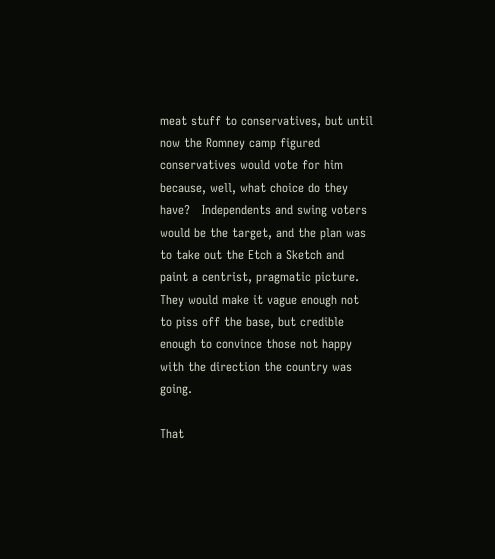meat stuff to conservatives, but until now the Romney camp figured conservatives would vote for him because, well, what choice do they have?   Independents and swing voters would be the target, and the plan was to take out the Etch a Sketch and paint a centrist, pragmatic picture.   They would make it vague enough not to piss off the base, but credible enough to convince those not happy with the direction the country was going.

That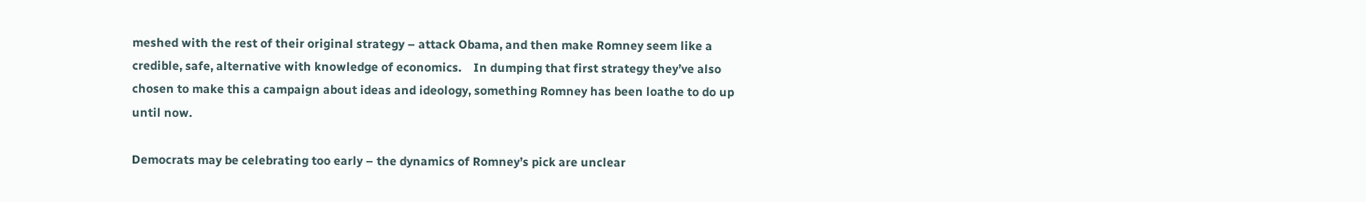meshed with the rest of their original strategy – attack Obama, and then make Romney seem like a credible, safe, alternative with knowledge of economics.    In dumping that first strategy they’ve also chosen to make this a campaign about ideas and ideology, something Romney has been loathe to do up until now.

Democrats may be celebrating too early – the dynamics of Romney’s pick are unclear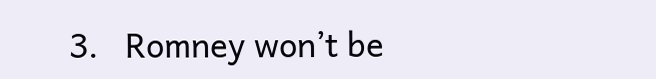3.   Romney won’t be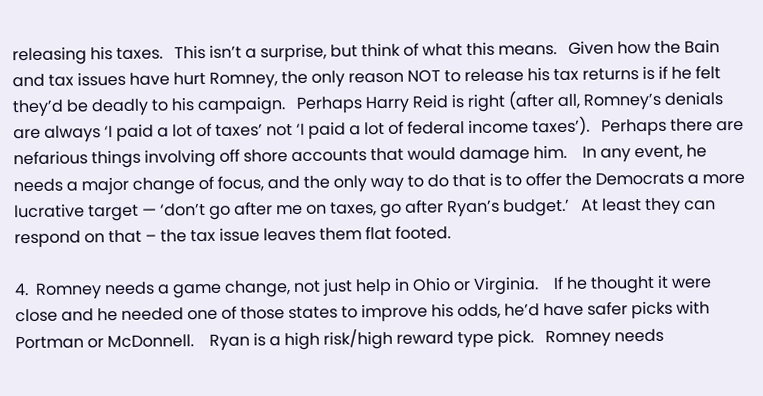releasing his taxes.   This isn’t a surprise, but think of what this means.   Given how the Bain and tax issues have hurt Romney, the only reason NOT to release his tax returns is if he felt they’d be deadly to his campaign.   Perhaps Harry Reid is right (after all, Romney’s denials are always ‘I paid a lot of taxes’ not ‘I paid a lot of federal income taxes’).   Perhaps there are nefarious things involving off shore accounts that would damage him.    In any event, he needs a major change of focus, and the only way to do that is to offer the Democrats a more lucrative target — ‘don’t go after me on taxes, go after Ryan’s budget.’   At least they can respond on that – the tax issue leaves them flat footed.

4.  Romney needs a game change, not just help in Ohio or Virginia.    If he thought it were close and he needed one of those states to improve his odds, he’d have safer picks with Portman or McDonnell.    Ryan is a high risk/high reward type pick.   Romney needs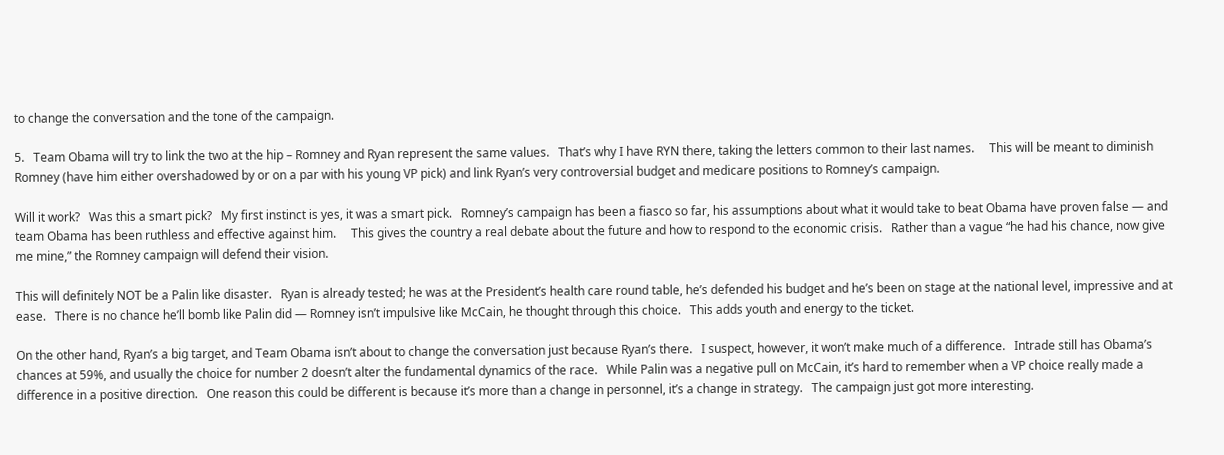to change the conversation and the tone of the campaign.

5.   Team Obama will try to link the two at the hip – Romney and Ryan represent the same values.   That’s why I have RYN there, taking the letters common to their last names.     This will be meant to diminish Romney (have him either overshadowed by or on a par with his young VP pick) and link Ryan’s very controversial budget and medicare positions to Romney’s campaign.

Will it work?   Was this a smart pick?   My first instinct is yes, it was a smart pick.   Romney’s campaign has been a fiasco so far, his assumptions about what it would take to beat Obama have proven false — and team Obama has been ruthless and effective against him.     This gives the country a real debate about the future and how to respond to the economic crisis.   Rather than a vague “he had his chance, now give me mine,” the Romney campaign will defend their vision.

This will definitely NOT be a Palin like disaster.   Ryan is already tested; he was at the President’s health care round table, he’s defended his budget and he’s been on stage at the national level, impressive and at ease.   There is no chance he’ll bomb like Palin did — Romney isn’t impulsive like McCain, he thought through this choice.   This adds youth and energy to the ticket.

On the other hand, Ryan’s a big target, and Team Obama isn’t about to change the conversation just because Ryan’s there.   I suspect, however, it won’t make much of a difference.   Intrade still has Obama’s chances at 59%, and usually the choice for number 2 doesn’t alter the fundamental dynamics of the race.   While Palin was a negative pull on McCain, it’s hard to remember when a VP choice really made a difference in a positive direction.   One reason this could be different is because it’s more than a change in personnel, it’s a change in strategy.   The campaign just got more interesting.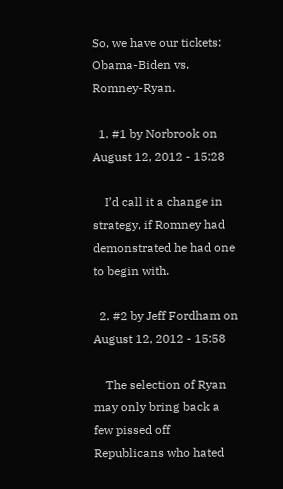So, we have our tickets:  Obama-Biden vs. Romney-Ryan.

  1. #1 by Norbrook on August 12, 2012 - 15:28

    I’d call it a change in strategy, if Romney had demonstrated he had one to begin with.

  2. #2 by Jeff Fordham on August 12, 2012 - 15:58

    The selection of Ryan may only bring back a few pissed off Republicans who hated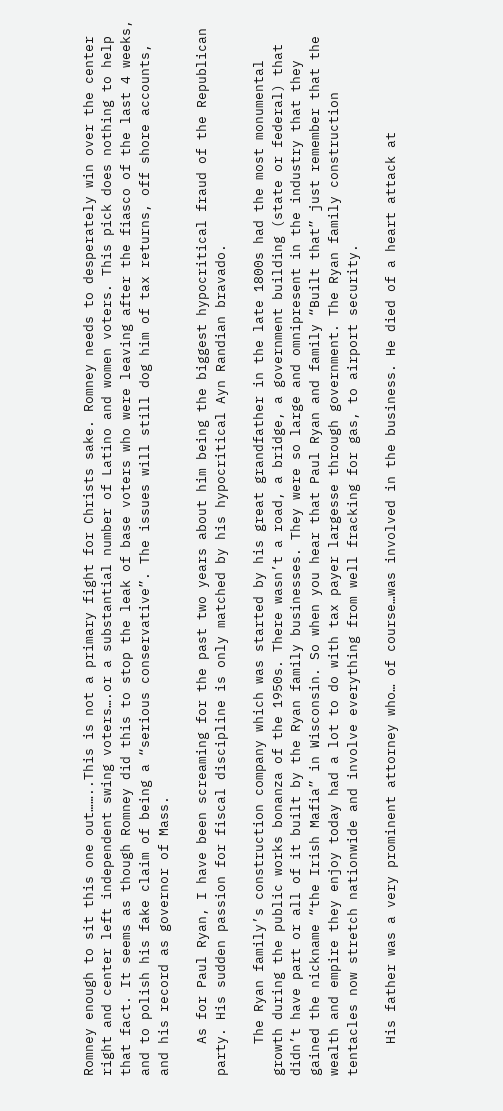Romney enough to sit this one out……..This is not a primary fight for Christs sake. Romney needs to desperately win over the center right and center left independent swing voters….or a substantial number of Latino and women voters. This pick does nothing to help that fact. It seems as though Romney did this to stop the leak of base voters who were leaving after the fiasco of the last 4 weeks, and to polish his fake claim of being a “serious conservative”. The issues will still dog him of tax returns, off shore accounts, and his record as governor of Mass.

    As for Paul Ryan, I have been screaming for the past two years about him being the biggest hypocritical fraud of the Republican party. His sudden passion for fiscal discipline is only matched by his hypocritical Ayn Randian bravado.

    The Ryan family’s construction company which was started by his great grandfather in the late 1800s had the most monumental growth during the public works bonanza of the 1950s. There wasn’t a road, a bridge, a government building (state or federal) that didn’t have part or all of it built by the Ryan family businesses. They were so large and omnipresent in the industry that they gained the nickname “the Irish Mafia” in Wisconsin. So when you hear that Paul Ryan and family “Built that” just remember that the wealth and empire they enjoy today had a lot to do with tax payer largesse through government. The Ryan family construction tentacles now stretch nationwide and involve everything from well fracking for gas, to airport security.

    His father was a very prominent attorney who… of course…was involved in the business. He died of a heart attack at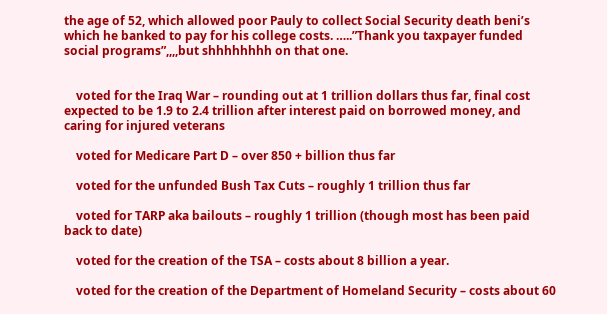the age of 52, which allowed poor Pauly to collect Social Security death beni’s which he banked to pay for his college costs. …..”Thank you taxpayer funded social programs”,,,,but shhhhhhhh on that one.


    voted for the Iraq War – rounding out at 1 trillion dollars thus far, final cost expected to be 1.9 to 2.4 trillion after interest paid on borrowed money, and caring for injured veterans

    voted for Medicare Part D – over 850 + billion thus far

    voted for the unfunded Bush Tax Cuts – roughly 1 trillion thus far

    voted for TARP aka bailouts – roughly 1 trillion (though most has been paid back to date)

    voted for the creation of the TSA – costs about 8 billion a year.

    voted for the creation of the Department of Homeland Security – costs about 60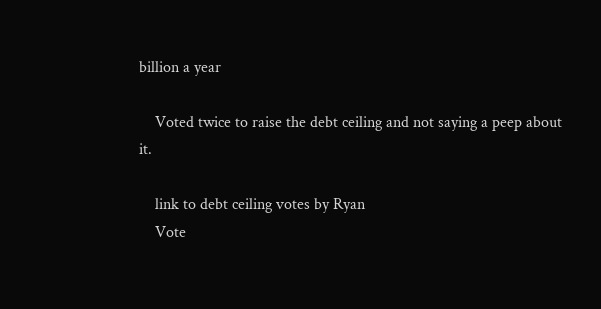billion a year

    Voted twice to raise the debt ceiling and not saying a peep about it.

    link to debt ceiling votes by Ryan
    Vote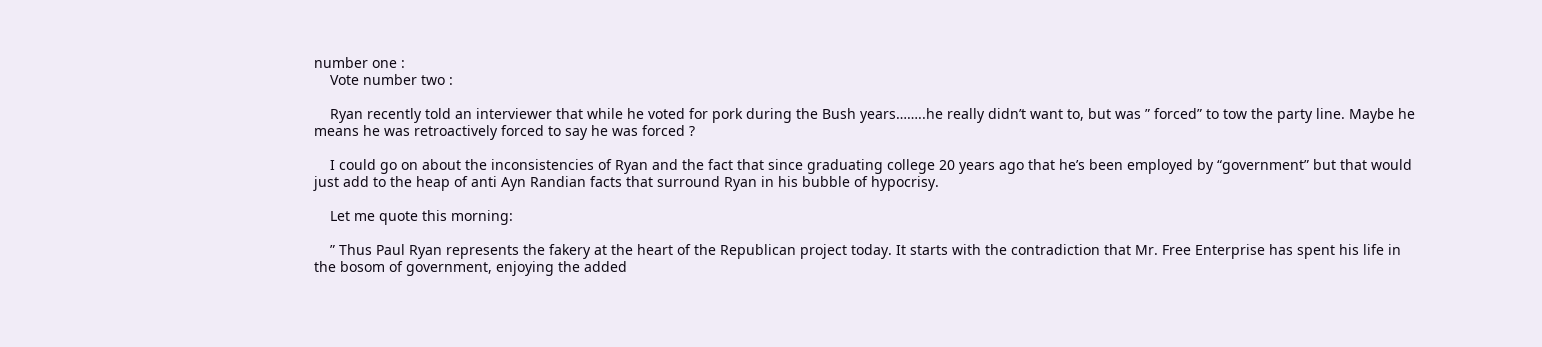number one :
    Vote number two :

    Ryan recently told an interviewer that while he voted for pork during the Bush years……..he really didn’t want to, but was ” forced” to tow the party line. Maybe he means he was retroactively forced to say he was forced ?

    I could go on about the inconsistencies of Ryan and the fact that since graduating college 20 years ago that he’s been employed by “government” but that would just add to the heap of anti Ayn Randian facts that surround Ryan in his bubble of hypocrisy.

    Let me quote this morning:

    ” Thus Paul Ryan represents the fakery at the heart of the Republican project today. It starts with the contradiction that Mr. Free Enterprise has spent his life in the bosom of government, enjoying the added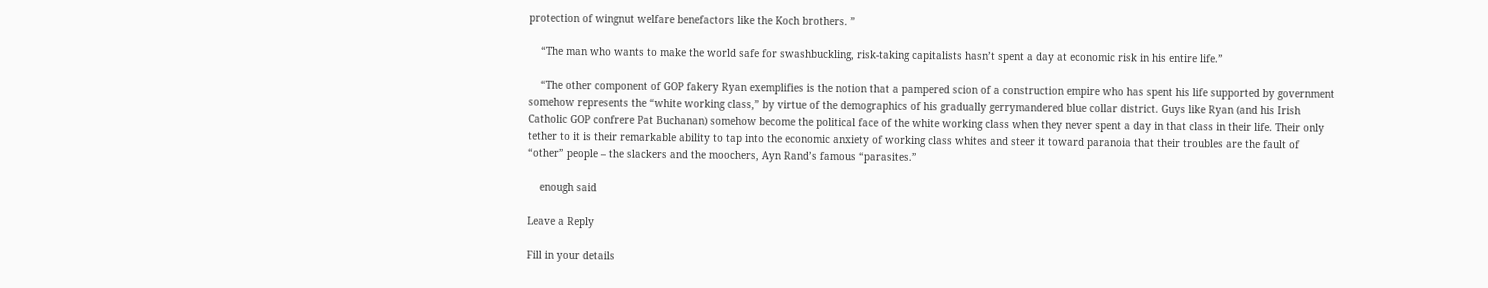protection of wingnut welfare benefactors like the Koch brothers. ”

    “The man who wants to make the world safe for swashbuckling, risk-taking capitalists hasn’t spent a day at economic risk in his entire life.”

    “The other component of GOP fakery Ryan exemplifies is the notion that a pampered scion of a construction empire who has spent his life supported by government somehow represents the “white working class,” by virtue of the demographics of his gradually gerrymandered blue collar district. Guys like Ryan (and his Irish Catholic GOP confrere Pat Buchanan) somehow become the political face of the white working class when they never spent a day in that class in their life. Their only tether to it is their remarkable ability to tap into the economic anxiety of working class whites and steer it toward paranoia that their troubles are the fault of “other” people – the slackers and the moochers, Ayn Rand’s famous “parasites.”

    enough said

Leave a Reply

Fill in your details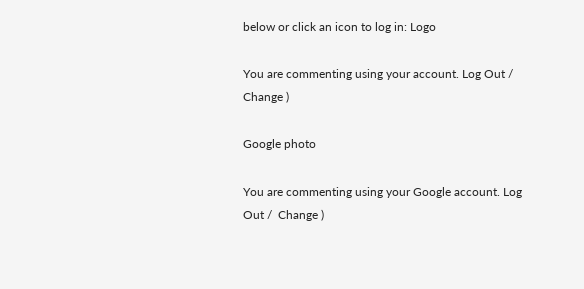below or click an icon to log in: Logo

You are commenting using your account. Log Out /  Change )

Google photo

You are commenting using your Google account. Log Out /  Change )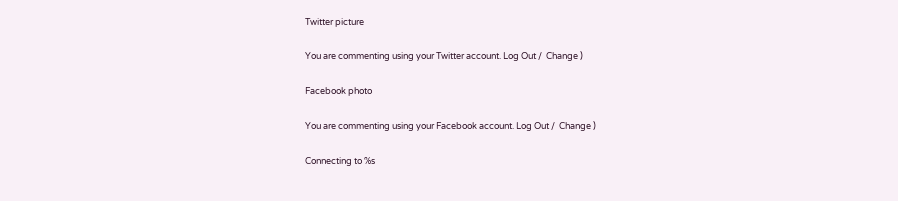Twitter picture

You are commenting using your Twitter account. Log Out /  Change )

Facebook photo

You are commenting using your Facebook account. Log Out /  Change )

Connecting to %s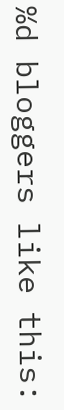%d bloggers like this: